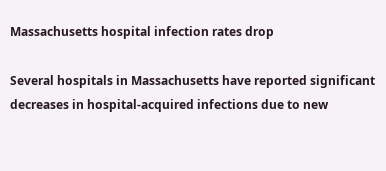Massachusetts hospital infection rates drop

Several hospitals in Massachusetts have reported significant decreases in hospital-acquired infections due to new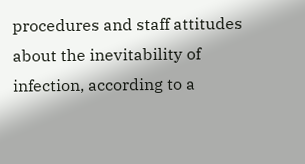procedures and staff attitudes about the inevitability of infection, according to a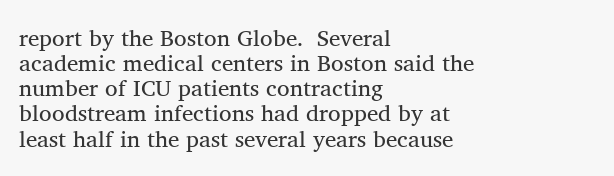report by the Boston Globe.  Several academic medical centers in Boston said the number of ICU patients contracting bloodstream infections had dropped by at least half in the past several years because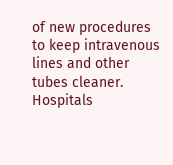of new procedures to keep intravenous lines and other tubes cleaner. Hospitals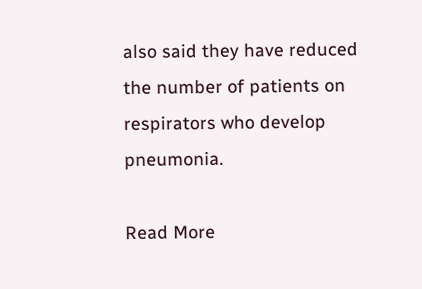also said they have reduced the number of patients on respirators who develop pneumonia.

Read More